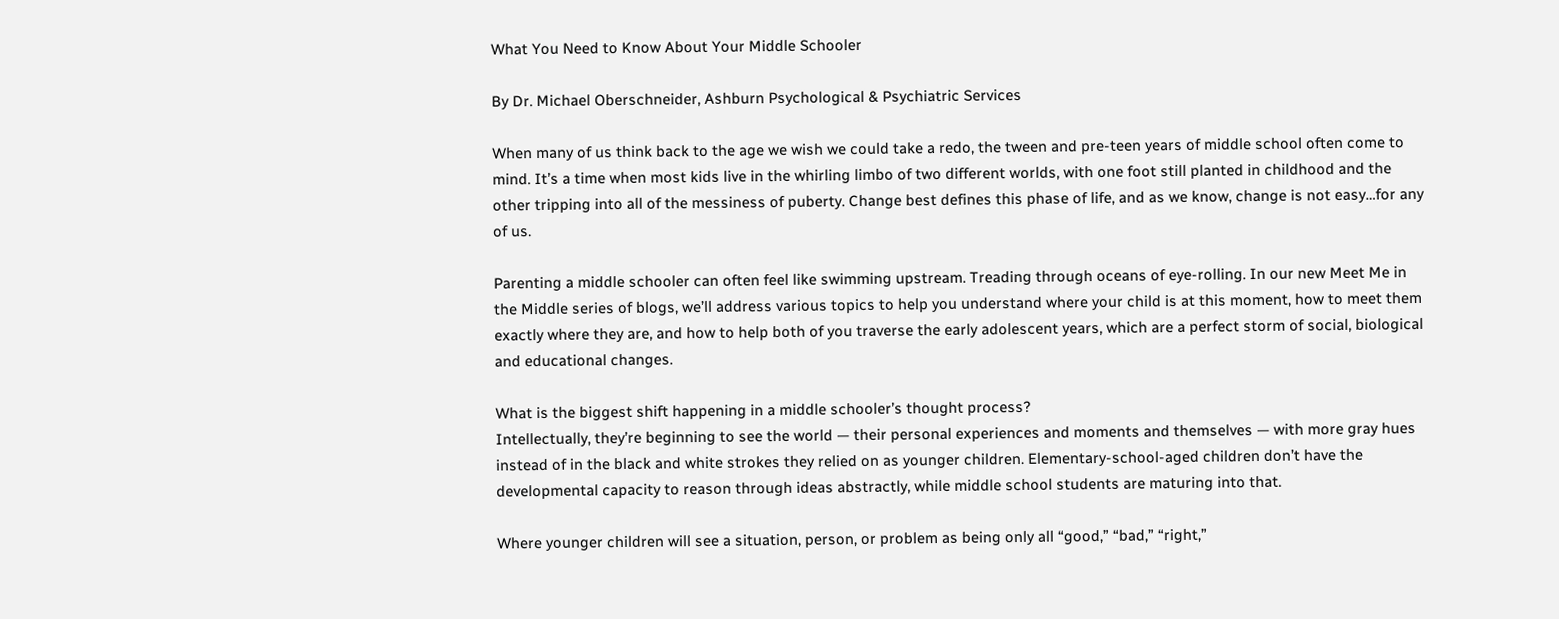What You Need to Know About Your Middle Schooler

By Dr. Michael Oberschneider, Ashburn Psychological & Psychiatric Services

When many of us think back to the age we wish we could take a redo, the tween and pre-teen years of middle school often come to mind. It’s a time when most kids live in the whirling limbo of two different worlds, with one foot still planted in childhood and the other tripping into all of the messiness of puberty. Change best defines this phase of life, and as we know, change is not easy…for any of us.

Parenting a middle schooler can often feel like swimming upstream. Treading through oceans of eye-rolling. In our new Meet Me in the Middle series of blogs, we’ll address various topics to help you understand where your child is at this moment, how to meet them exactly where they are, and how to help both of you traverse the early adolescent years, which are a perfect storm of social, biological and educational changes.

What is the biggest shift happening in a middle schooler’s thought process?
Intellectually, they’re beginning to see the world — their personal experiences and moments and themselves — with more gray hues instead of in the black and white strokes they relied on as younger children. Elementary-school-aged children don’t have the developmental capacity to reason through ideas abstractly, while middle school students are maturing into that.

Where younger children will see a situation, person, or problem as being only all “good,” “bad,” “right,”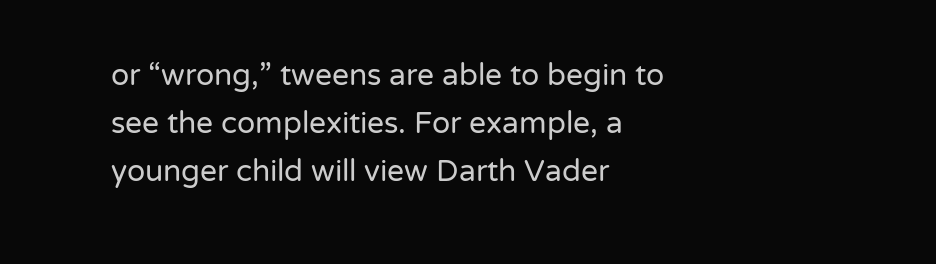or “wrong,” tweens are able to begin to see the complexities. For example, a younger child will view Darth Vader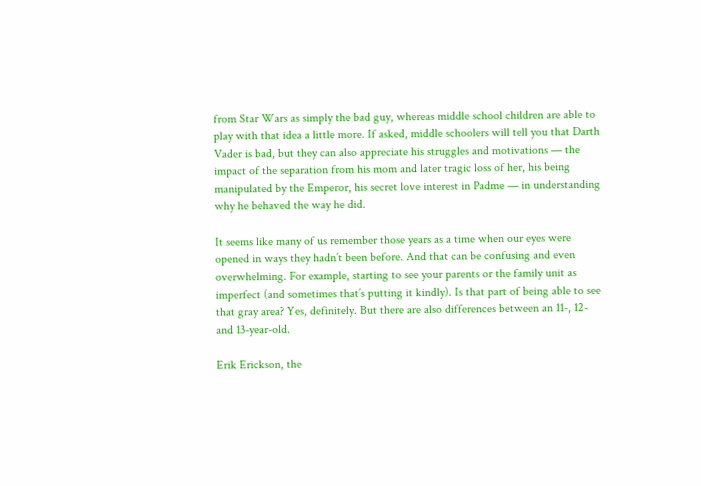from Star Wars as simply the bad guy, whereas middle school children are able to play with that idea a little more. If asked, middle schoolers will tell you that Darth Vader is bad, but they can also appreciate his struggles and motivations — the impact of the separation from his mom and later tragic loss of her, his being manipulated by the Emperor, his secret love interest in Padme — in understanding why he behaved the way he did.

It seems like many of us remember those years as a time when our eyes were opened in ways they hadn’t been before. And that can be confusing and even overwhelming. For example, starting to see your parents or the family unit as imperfect (and sometimes that’s putting it kindly). Is that part of being able to see that gray area? Yes, definitely. But there are also differences between an 11-, 12- and 13-year-old.

Erik Erickson, the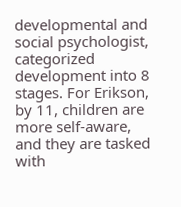developmental and social psychologist, categorized development into 8 stages. For Erikson, by 11, children are more self-aware, and they are tasked with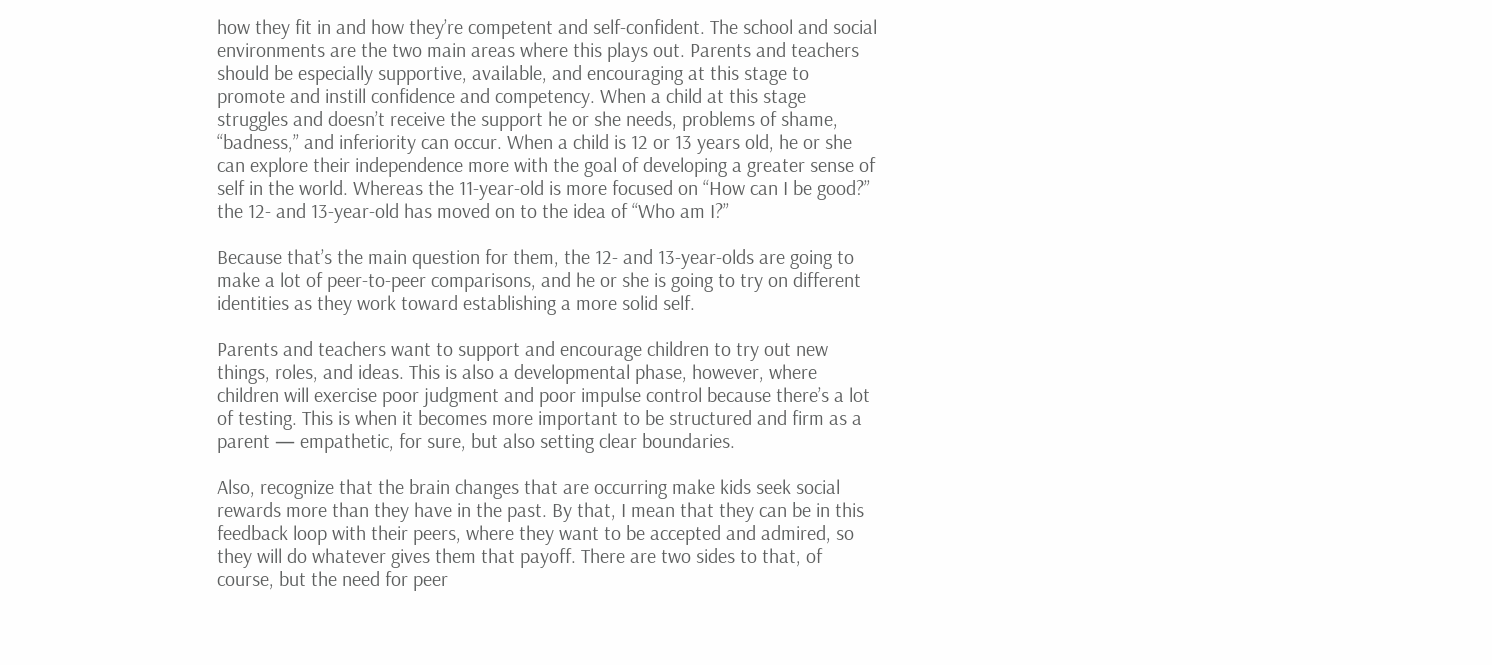how they fit in and how they’re competent and self-confident. The school and social environments are the two main areas where this plays out. Parents and teachers should be especially supportive, available, and encouraging at this stage to promote and instill confidence and competency. When a child at this stage struggles and doesn’t receive the support he or she needs, problems of shame, “badness,” and inferiority can occur. When a child is 12 or 13 years old, he or she can explore their independence more with the goal of developing a greater sense of self in the world. Whereas the 11-year-old is more focused on “How can I be good?” the 12- and 13-year-old has moved on to the idea of “Who am I?”

Because that’s the main question for them, the 12- and 13-year-olds are going to make a lot of peer-to-peer comparisons, and he or she is going to try on different identities as they work toward establishing a more solid self.

Parents and teachers want to support and encourage children to try out new things, roles, and ideas. This is also a developmental phase, however, where children will exercise poor judgment and poor impulse control because there’s a lot of testing. This is when it becomes more important to be structured and firm as a parent — empathetic, for sure, but also setting clear boundaries.

Also, recognize that the brain changes that are occurring make kids seek social rewards more than they have in the past. By that, I mean that they can be in this feedback loop with their peers, where they want to be accepted and admired, so they will do whatever gives them that payoff. There are two sides to that, of course, but the need for peer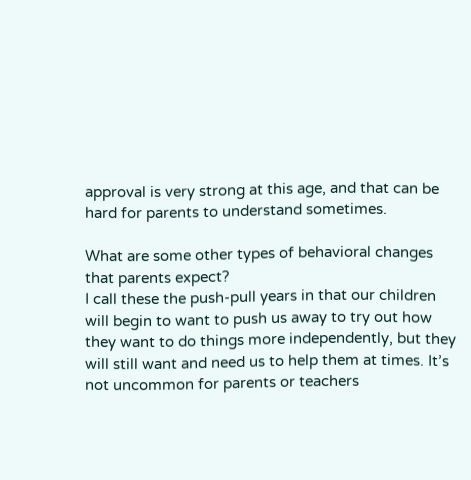approval is very strong at this age, and that can be hard for parents to understand sometimes.

What are some other types of behavioral changes that parents expect?
I call these the push-pull years in that our children will begin to want to push us away to try out how they want to do things more independently, but they will still want and need us to help them at times. It’s not uncommon for parents or teachers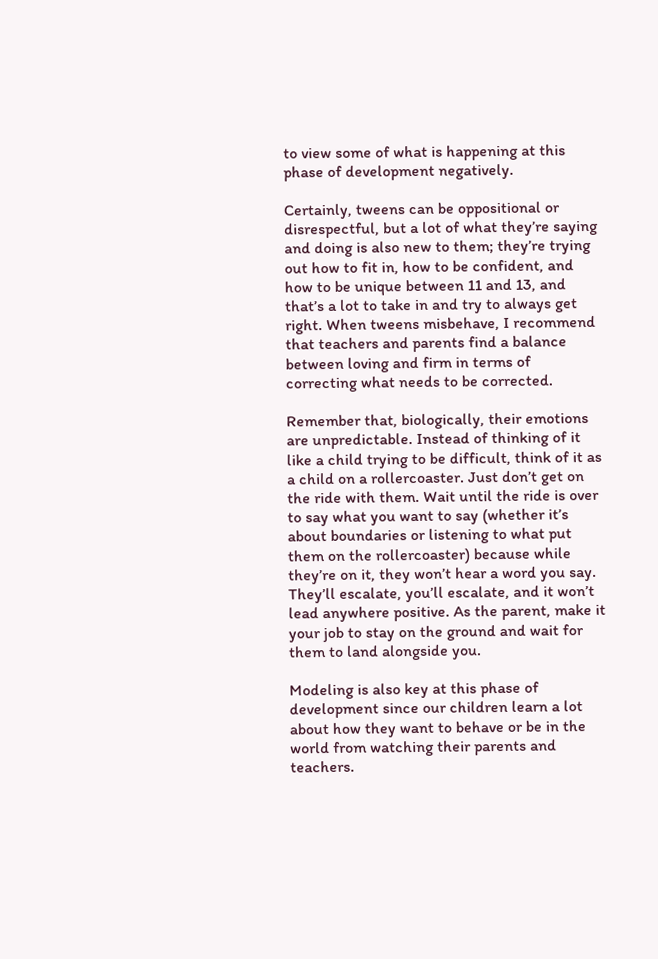to view some of what is happening at this phase of development negatively.

Certainly, tweens can be oppositional or disrespectful, but a lot of what they’re saying and doing is also new to them; they’re trying out how to fit in, how to be confident, and how to be unique between 11 and 13, and that’s a lot to take in and try to always get right. When tweens misbehave, I recommend that teachers and parents find a balance between loving and firm in terms of correcting what needs to be corrected.

Remember that, biologically, their emotions are unpredictable. Instead of thinking of it like a child trying to be difficult, think of it as a child on a rollercoaster. Just don’t get on the ride with them. Wait until the ride is over to say what you want to say (whether it’s about boundaries or listening to what put them on the rollercoaster) because while they’re on it, they won’t hear a word you say. They’ll escalate, you’ll escalate, and it won’t lead anywhere positive. As the parent, make it your job to stay on the ground and wait for them to land alongside you.

Modeling is also key at this phase of development since our children learn a lot about how they want to behave or be in the world from watching their parents and teachers.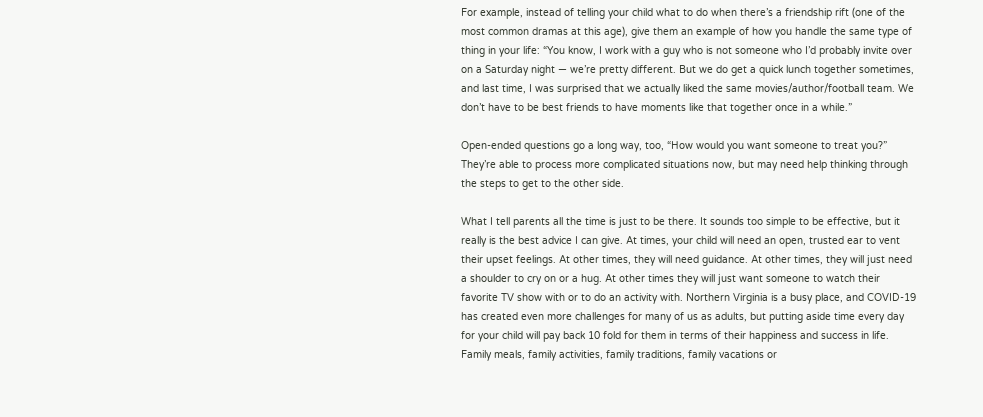For example, instead of telling your child what to do when there’s a friendship rift (one of the most common dramas at this age), give them an example of how you handle the same type of thing in your life: “You know, I work with a guy who is not someone who I’d probably invite over on a Saturday night — we’re pretty different. But we do get a quick lunch together sometimes, and last time, I was surprised that we actually liked the same movies/author/football team. We don’t have to be best friends to have moments like that together once in a while.”

Open-ended questions go a long way, too, “How would you want someone to treat you?” They’re able to process more complicated situations now, but may need help thinking through the steps to get to the other side.

What I tell parents all the time is just to be there. It sounds too simple to be effective, but it really is the best advice I can give. At times, your child will need an open, trusted ear to vent their upset feelings. At other times, they will need guidance. At other times, they will just need a shoulder to cry on or a hug. At other times they will just want someone to watch their favorite TV show with or to do an activity with. Northern Virginia is a busy place, and COVID-19 has created even more challenges for many of us as adults, but putting aside time every day for your child will pay back 10 fold for them in terms of their happiness and success in life. Family meals, family activities, family traditions, family vacations or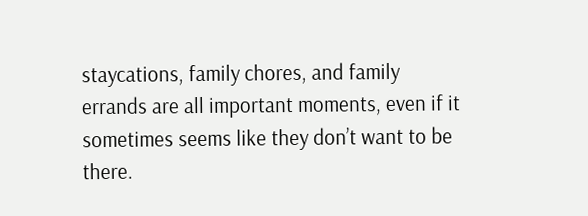staycations, family chores, and family errands are all important moments, even if it sometimes seems like they don’t want to be there.